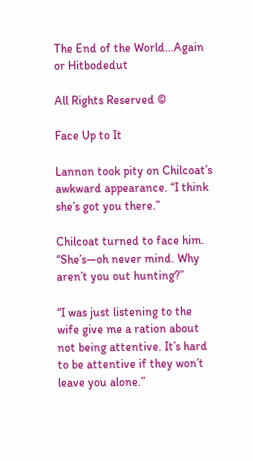The End of the World...Again or Hitbodedut

All Rights Reserved ©

Face Up to It

Lannon took pity on Chilcoat’s awkward appearance. “I think she’s got you there.”

Chilcoat turned to face him. “She’s—oh never mind. Why aren’t you out hunting?”

“I was just listening to the wife give me a ration about not being attentive. It’s hard to be attentive if they won’t leave you alone.”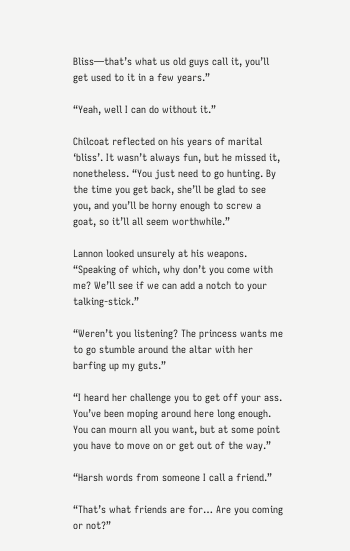Bliss—that’s what us old guys call it, you’ll get used to it in a few years.”

“Yeah, well I can do without it.”

Chilcoat reflected on his years of marital ‘bliss’. It wasn’t always fun, but he missed it, nonetheless. “You just need to go hunting. By the time you get back, she’ll be glad to see you, and you’ll be horny enough to screw a goat, so it’ll all seem worthwhile.”

Lannon looked unsurely at his weapons. “Speaking of which, why don’t you come with me? We’ll see if we can add a notch to your talking-stick.”

“Weren’t you listening? The princess wants me to go stumble around the altar with her barfing up my guts.”

“I heard her challenge you to get off your ass. You’ve been moping around here long enough. You can mourn all you want, but at some point you have to move on or get out of the way.”

“Harsh words from someone I call a friend.”

“That’s what friends are for… Are you coming or not?”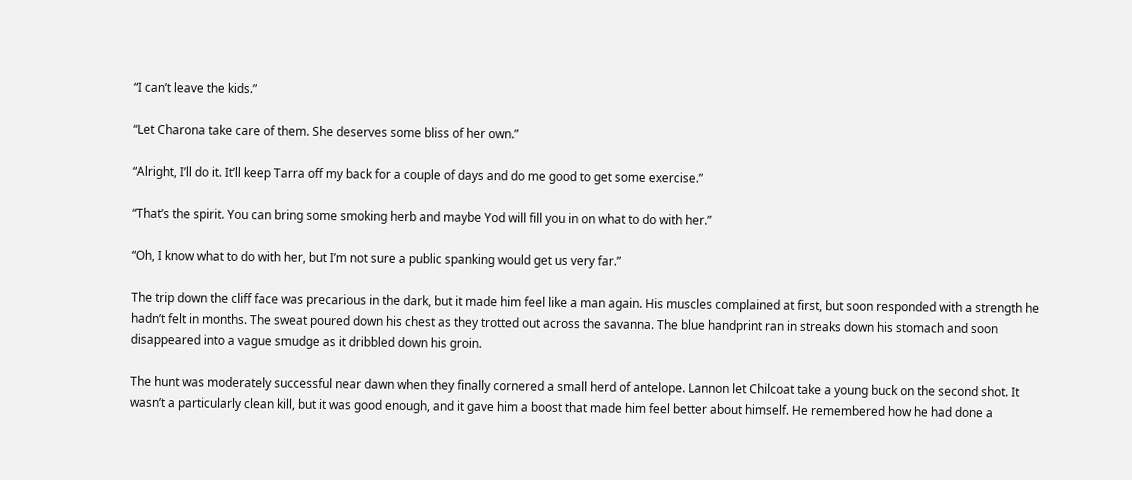“I can’t leave the kids.”

“Let Charona take care of them. She deserves some bliss of her own.”

“Alright, I’ll do it. It’ll keep Tarra off my back for a couple of days and do me good to get some exercise.”

“That’s the spirit. You can bring some smoking herb and maybe Yod will fill you in on what to do with her.”

“Oh, I know what to do with her, but I’m not sure a public spanking would get us very far.”

The trip down the cliff face was precarious in the dark, but it made him feel like a man again. His muscles complained at first, but soon responded with a strength he hadn’t felt in months. The sweat poured down his chest as they trotted out across the savanna. The blue handprint ran in streaks down his stomach and soon disappeared into a vague smudge as it dribbled down his groin.

The hunt was moderately successful near dawn when they finally cornered a small herd of antelope. Lannon let Chilcoat take a young buck on the second shot. It wasn’t a particularly clean kill, but it was good enough, and it gave him a boost that made him feel better about himself. He remembered how he had done a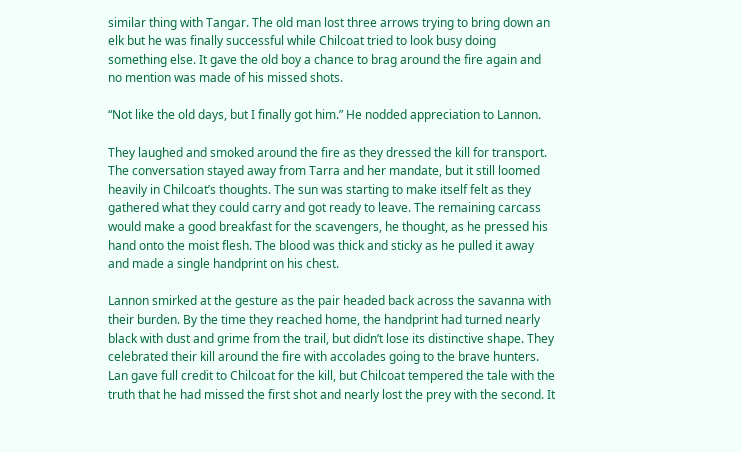similar thing with Tangar. The old man lost three arrows trying to bring down an elk but he was finally successful while Chilcoat tried to look busy doing something else. It gave the old boy a chance to brag around the fire again and no mention was made of his missed shots.

“Not like the old days, but I finally got him.” He nodded appreciation to Lannon.

They laughed and smoked around the fire as they dressed the kill for transport. The conversation stayed away from Tarra and her mandate, but it still loomed heavily in Chilcoat’s thoughts. The sun was starting to make itself felt as they gathered what they could carry and got ready to leave. The remaining carcass would make a good breakfast for the scavengers, he thought, as he pressed his hand onto the moist flesh. The blood was thick and sticky as he pulled it away and made a single handprint on his chest.

Lannon smirked at the gesture as the pair headed back across the savanna with their burden. By the time they reached home, the handprint had turned nearly black with dust and grime from the trail, but didn’t lose its distinctive shape. They celebrated their kill around the fire with accolades going to the brave hunters. Lan gave full credit to Chilcoat for the kill, but Chilcoat tempered the tale with the truth that he had missed the first shot and nearly lost the prey with the second. It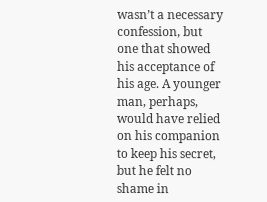wasn’t a necessary confession, but one that showed his acceptance of his age. A younger man, perhaps, would have relied on his companion to keep his secret, but he felt no shame in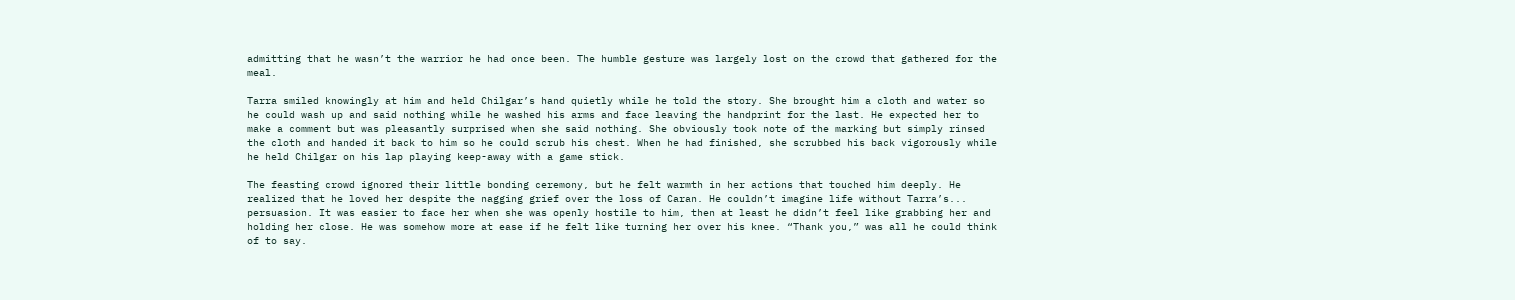admitting that he wasn’t the warrior he had once been. The humble gesture was largely lost on the crowd that gathered for the meal.

Tarra smiled knowingly at him and held Chilgar’s hand quietly while he told the story. She brought him a cloth and water so he could wash up and said nothing while he washed his arms and face leaving the handprint for the last. He expected her to make a comment but was pleasantly surprised when she said nothing. She obviously took note of the marking but simply rinsed the cloth and handed it back to him so he could scrub his chest. When he had finished, she scrubbed his back vigorously while he held Chilgar on his lap playing keep-away with a game stick.

The feasting crowd ignored their little bonding ceremony, but he felt warmth in her actions that touched him deeply. He realized that he loved her despite the nagging grief over the loss of Caran. He couldn’t imagine life without Tarra’s... persuasion. It was easier to face her when she was openly hostile to him, then at least he didn’t feel like grabbing her and holding her close. He was somehow more at ease if he felt like turning her over his knee. “Thank you,” was all he could think of to say.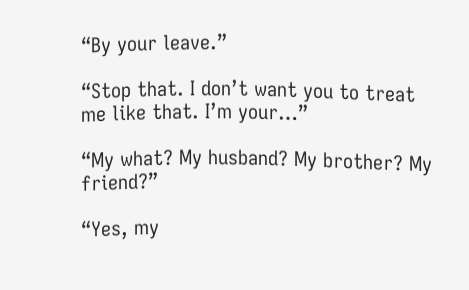“By your leave.”

“Stop that. I don’t want you to treat me like that. I’m your…”

“My what? My husband? My brother? My friend?”

“Yes, my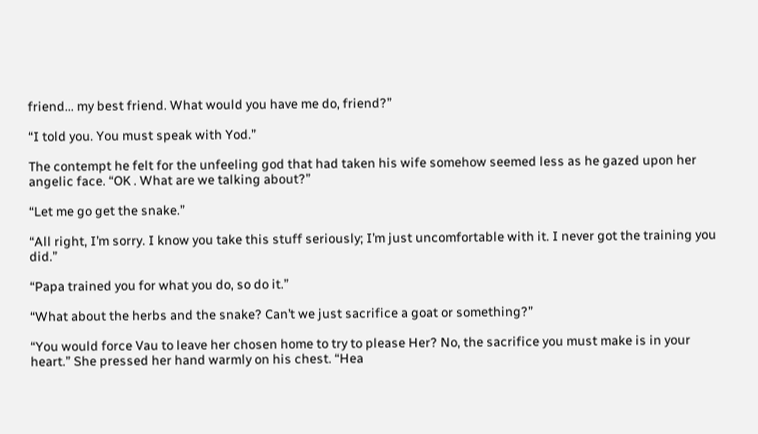friend... my best friend. What would you have me do, friend?”

“I told you. You must speak with Yod.”

The contempt he felt for the unfeeling god that had taken his wife somehow seemed less as he gazed upon her angelic face. “OK . What are we talking about?”

“Let me go get the snake.”

“All right, I’m sorry. I know you take this stuff seriously; I’m just uncomfortable with it. I never got the training you did.”

“Papa trained you for what you do, so do it.”

“What about the herbs and the snake? Can’t we just sacrifice a goat or something?”

“You would force Vau to leave her chosen home to try to please Her? No, the sacrifice you must make is in your heart.” She pressed her hand warmly on his chest. “Hea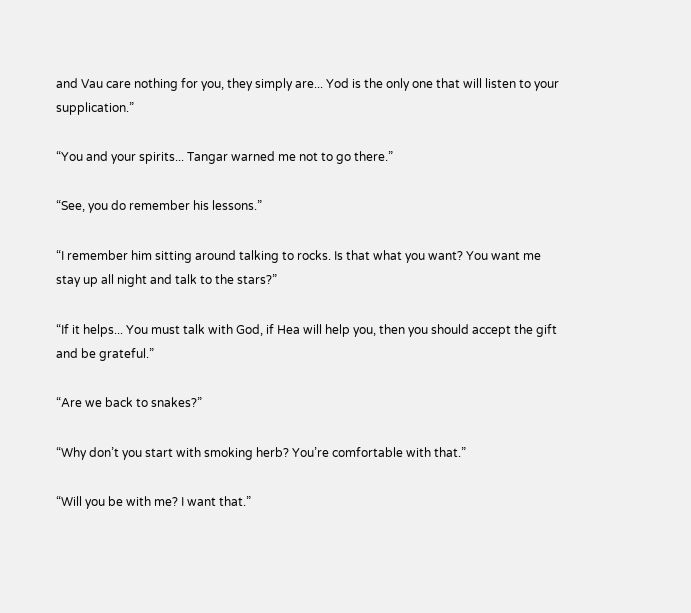and Vau care nothing for you, they simply are... Yod is the only one that will listen to your supplication.”

“You and your spirits... Tangar warned me not to go there.”

“See, you do remember his lessons.”

“I remember him sitting around talking to rocks. Is that what you want? You want me stay up all night and talk to the stars?”

“If it helps... You must talk with God, if Hea will help you, then you should accept the gift and be grateful.”

“Are we back to snakes?”

“Why don’t you start with smoking herb? You’re comfortable with that.”

“Will you be with me? I want that.”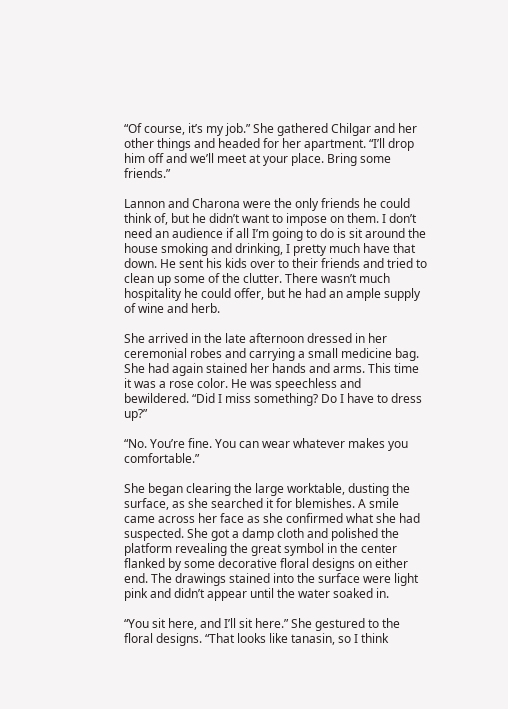“Of course, it’s my job.” She gathered Chilgar and her other things and headed for her apartment. “I’ll drop him off and we’ll meet at your place. Bring some friends.”

Lannon and Charona were the only friends he could think of, but he didn’t want to impose on them. I don’t need an audience if all I’m going to do is sit around the house smoking and drinking, I pretty much have that down. He sent his kids over to their friends and tried to clean up some of the clutter. There wasn’t much hospitality he could offer, but he had an ample supply of wine and herb.

She arrived in the late afternoon dressed in her ceremonial robes and carrying a small medicine bag. She had again stained her hands and arms. This time it was a rose color. He was speechless and bewildered. “Did I miss something? Do I have to dress up?”

“No. You’re fine. You can wear whatever makes you comfortable.”

She began clearing the large worktable, dusting the surface, as she searched it for blemishes. A smile came across her face as she confirmed what she had suspected. She got a damp cloth and polished the platform revealing the great symbol in the center flanked by some decorative floral designs on either end. The drawings stained into the surface were light pink and didn’t appear until the water soaked in.

“You sit here, and I’ll sit here.” She gestured to the floral designs. “That looks like tanasin, so I think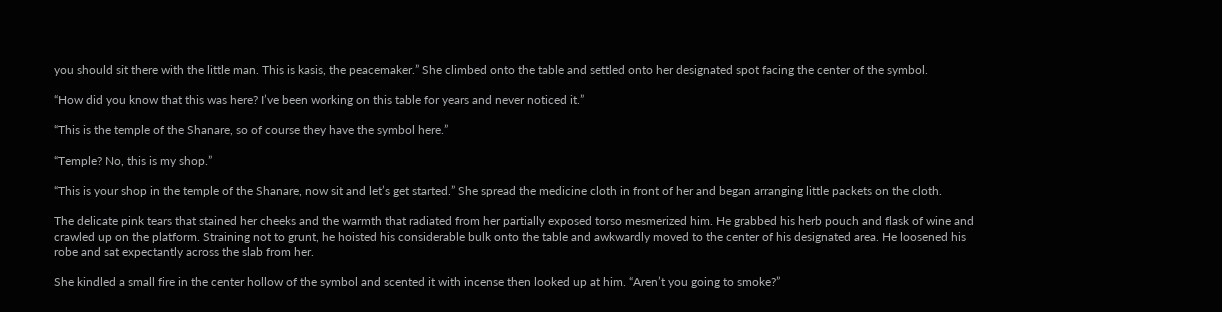you should sit there with the little man. This is kasis, the peacemaker.” She climbed onto the table and settled onto her designated spot facing the center of the symbol.

“How did you know that this was here? I’ve been working on this table for years and never noticed it.”

“This is the temple of the Shanare, so of course they have the symbol here.”

“Temple? No, this is my shop.”

“This is your shop in the temple of the Shanare, now sit and let’s get started.” She spread the medicine cloth in front of her and began arranging little packets on the cloth.

The delicate pink tears that stained her cheeks and the warmth that radiated from her partially exposed torso mesmerized him. He grabbed his herb pouch and flask of wine and crawled up on the platform. Straining not to grunt, he hoisted his considerable bulk onto the table and awkwardly moved to the center of his designated area. He loosened his robe and sat expectantly across the slab from her.

She kindled a small fire in the center hollow of the symbol and scented it with incense then looked up at him. “Aren’t you going to smoke?”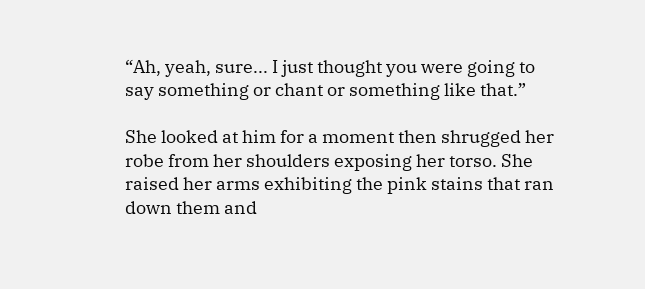“Ah, yeah, sure... I just thought you were going to say something or chant or something like that.”

She looked at him for a moment then shrugged her robe from her shoulders exposing her torso. She raised her arms exhibiting the pink stains that ran down them and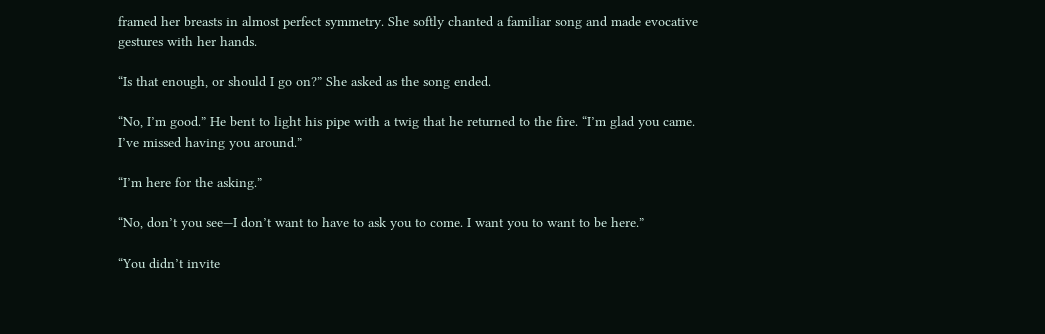framed her breasts in almost perfect symmetry. She softly chanted a familiar song and made evocative gestures with her hands.

“Is that enough, or should I go on?” She asked as the song ended.

“No, I’m good.” He bent to light his pipe with a twig that he returned to the fire. “I’m glad you came. I’ve missed having you around.”

“I’m here for the asking.”

“No, don’t you see—I don’t want to have to ask you to come. I want you to want to be here.”

“You didn’t invite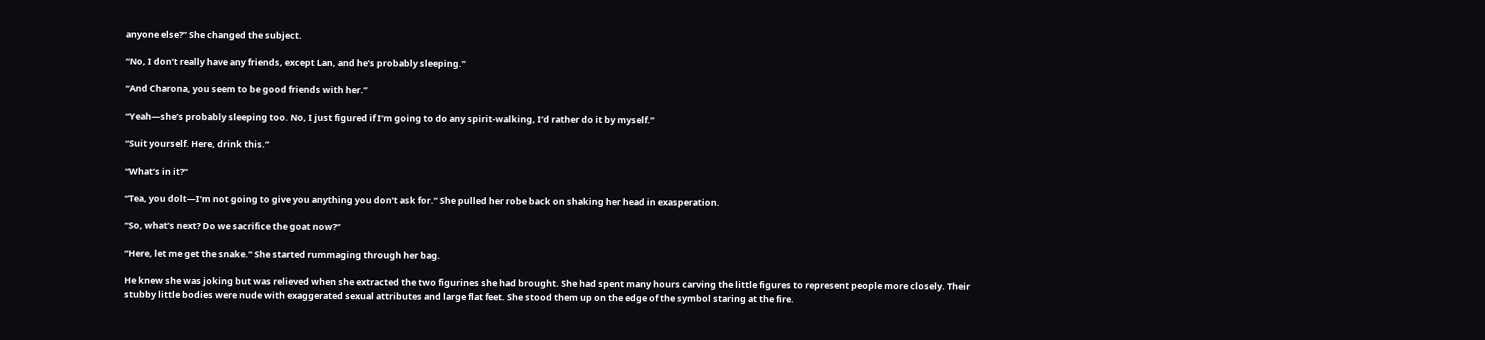anyone else?” She changed the subject.

“No, I don’t really have any friends, except Lan, and he’s probably sleeping.”

“And Charona, you seem to be good friends with her.”

“Yeah—she’s probably sleeping too. No, I just figured if I’m going to do any spirit-walking, I’d rather do it by myself.”

“Suit yourself. Here, drink this.”

“What’s in it?”

“Tea, you dolt—I’m not going to give you anything you don’t ask for.” She pulled her robe back on shaking her head in exasperation.

“So, what’s next? Do we sacrifice the goat now?”

“Here, let me get the snake.” She started rummaging through her bag.

He knew she was joking but was relieved when she extracted the two figurines she had brought. She had spent many hours carving the little figures to represent people more closely. Their stubby little bodies were nude with exaggerated sexual attributes and large flat feet. She stood them up on the edge of the symbol staring at the fire.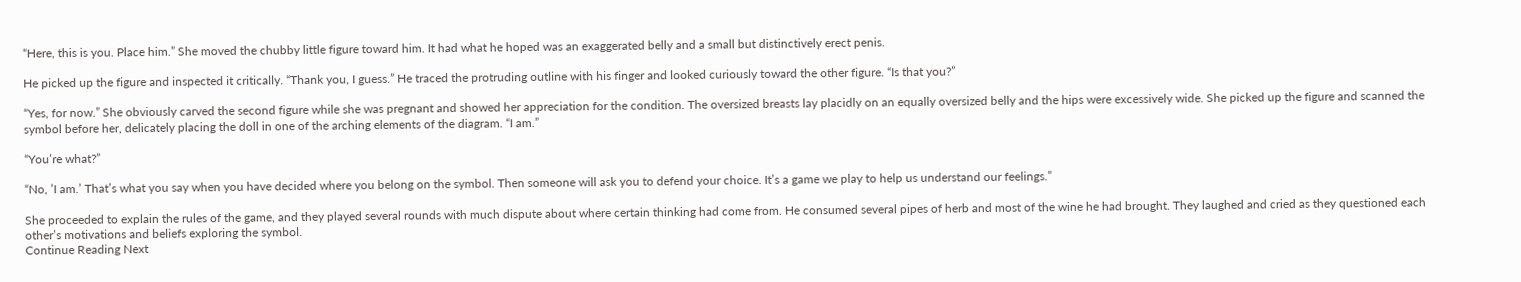“Here, this is you. Place him.” She moved the chubby little figure toward him. It had what he hoped was an exaggerated belly and a small but distinctively erect penis.

He picked up the figure and inspected it critically. “Thank you, I guess.” He traced the protruding outline with his finger and looked curiously toward the other figure. “Is that you?”

“Yes, for now.” She obviously carved the second figure while she was pregnant and showed her appreciation for the condition. The oversized breasts lay placidly on an equally oversized belly and the hips were excessively wide. She picked up the figure and scanned the symbol before her, delicately placing the doll in one of the arching elements of the diagram. “I am.”

“You’re what?”

“No, ’I am.’ That’s what you say when you have decided where you belong on the symbol. Then someone will ask you to defend your choice. It’s a game we play to help us understand our feelings.”

She proceeded to explain the rules of the game, and they played several rounds with much dispute about where certain thinking had come from. He consumed several pipes of herb and most of the wine he had brought. They laughed and cried as they questioned each other’s motivations and beliefs exploring the symbol.
Continue Reading Next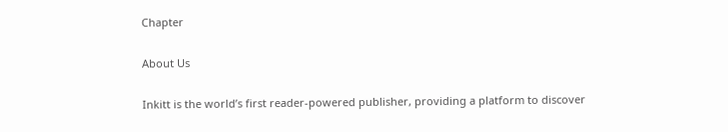Chapter

About Us

Inkitt is the world’s first reader-powered publisher, providing a platform to discover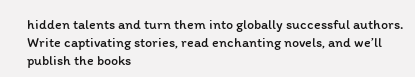hidden talents and turn them into globally successful authors. Write captivating stories, read enchanting novels, and we’ll publish the books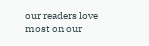our readers love most on our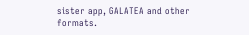sister app, GALATEA and other formats.